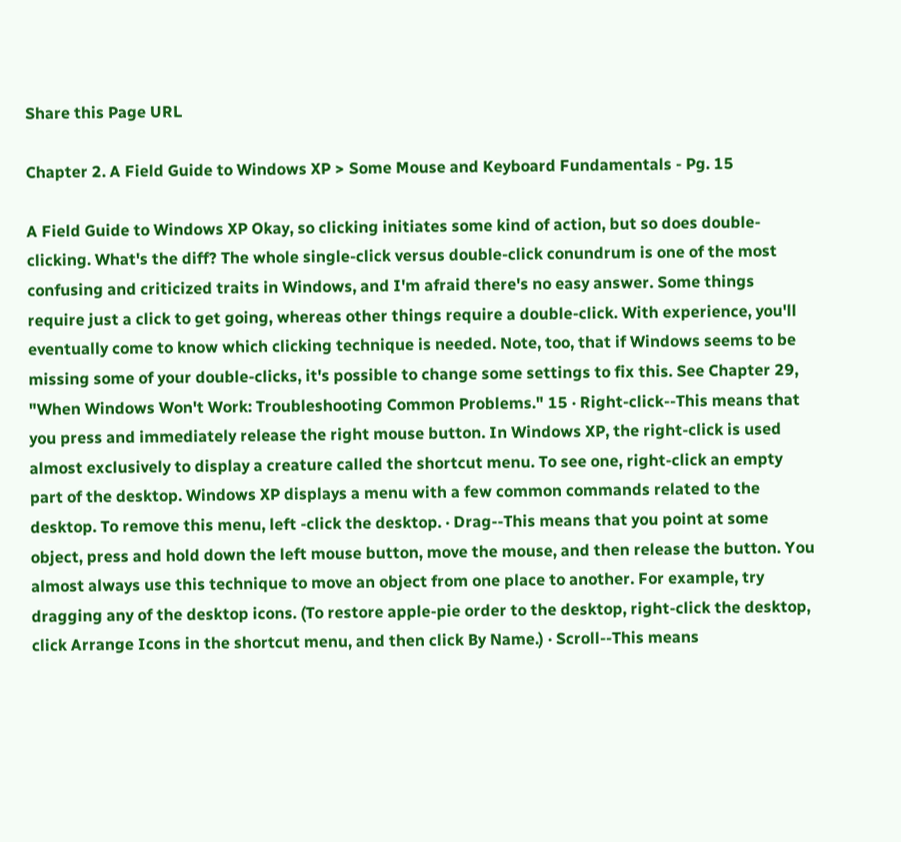Share this Page URL

Chapter 2. A Field Guide to Windows XP > Some Mouse and Keyboard Fundamentals - Pg. 15

A Field Guide to Windows XP Okay, so clicking initiates some kind of action, but so does double-clicking. What's the diff? The whole single-click versus double-click conundrum is one of the most confusing and criticized traits in Windows, and I'm afraid there's no easy answer. Some things require just a click to get going, whereas other things require a double-click. With experience, you'll eventually come to know which clicking technique is needed. Note, too, that if Windows seems to be missing some of your double-clicks, it's possible to change some settings to fix this. See Chapter 29, "When Windows Won't Work: Troubleshooting Common Problems." 15 · Right-click--This means that you press and immediately release the right mouse button. In Windows XP, the right-click is used almost exclusively to display a creature called the shortcut menu. To see one, right-click an empty part of the desktop. Windows XP displays a menu with a few common commands related to the desktop. To remove this menu, left -click the desktop. · Drag--This means that you point at some object, press and hold down the left mouse button, move the mouse, and then release the button. You almost always use this technique to move an object from one place to another. For example, try dragging any of the desktop icons. (To restore apple-pie order to the desktop, right-click the desktop, click Arrange Icons in the shortcut menu, and then click By Name.) · Scroll--This means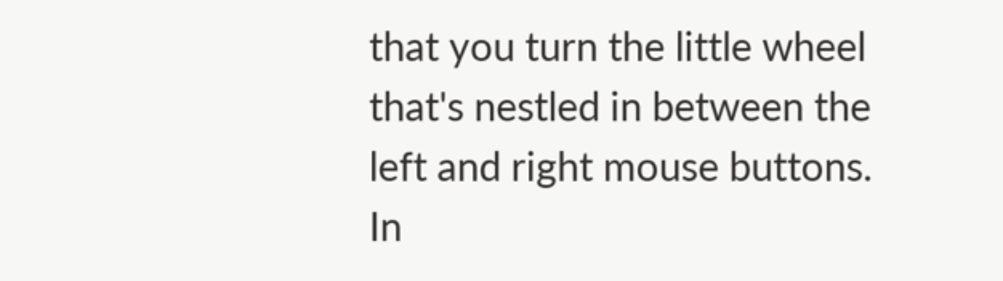that you turn the little wheel that's nestled in between the left and right mouse buttons. In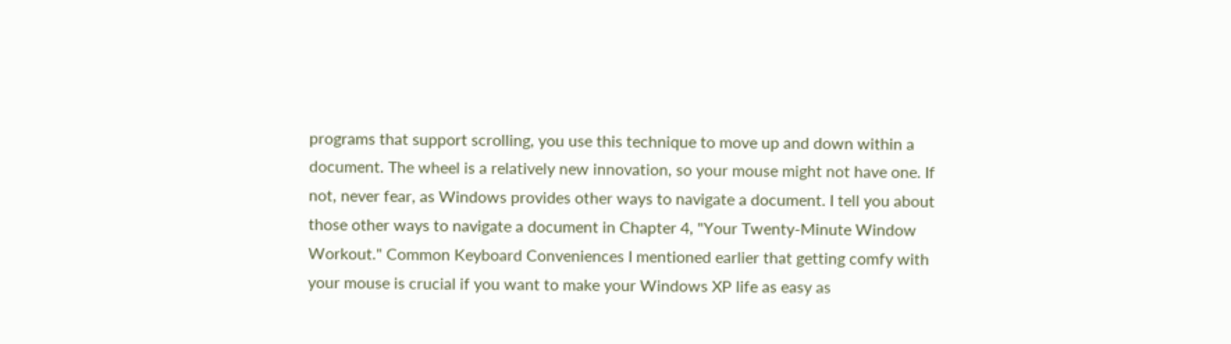programs that support scrolling, you use this technique to move up and down within a document. The wheel is a relatively new innovation, so your mouse might not have one. If not, never fear, as Windows provides other ways to navigate a document. I tell you about those other ways to navigate a document in Chapter 4, "Your Twenty-Minute Window Workout." Common Keyboard Conveniences I mentioned earlier that getting comfy with your mouse is crucial if you want to make your Windows XP life as easy as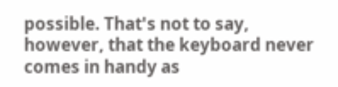possible. That's not to say, however, that the keyboard never comes in handy as